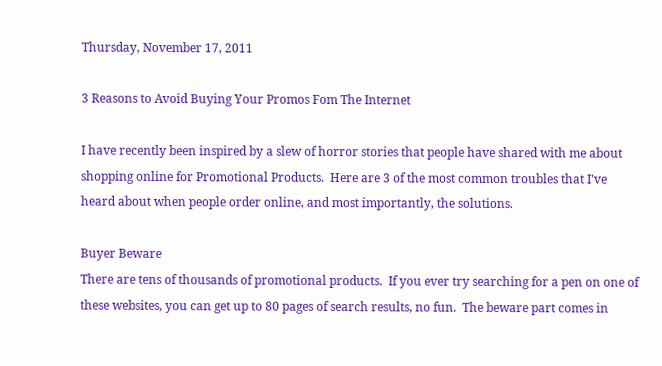Thursday, November 17, 2011

3 Reasons to Avoid Buying Your Promos Fom The Internet

I have recently been inspired by a slew of horror stories that people have shared with me about shopping online for Promotional Products.  Here are 3 of the most common troubles that I've heard about when people order online, and most importantly, the solutions.

Buyer Beware
There are tens of thousands of promotional products.  If you ever try searching for a pen on one of these websites, you can get up to 80 pages of search results, no fun.  The beware part comes in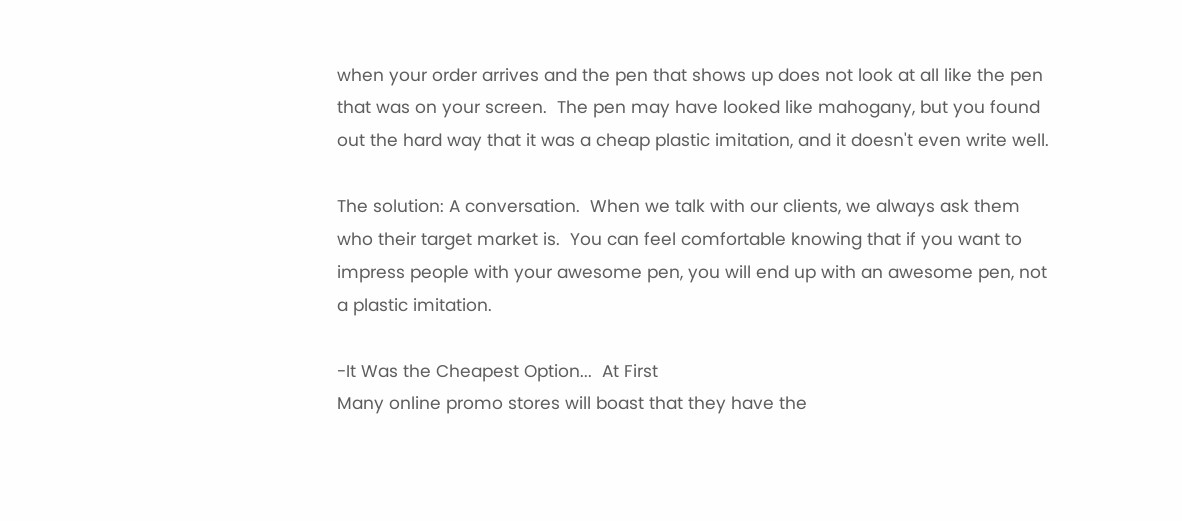when your order arrives and the pen that shows up does not look at all like the pen that was on your screen.  The pen may have looked like mahogany, but you found out the hard way that it was a cheap plastic imitation, and it doesn't even write well.

The solution: A conversation.  When we talk with our clients, we always ask them who their target market is.  You can feel comfortable knowing that if you want to impress people with your awesome pen, you will end up with an awesome pen, not a plastic imitation.

-It Was the Cheapest Option...  At First
Many online promo stores will boast that they have the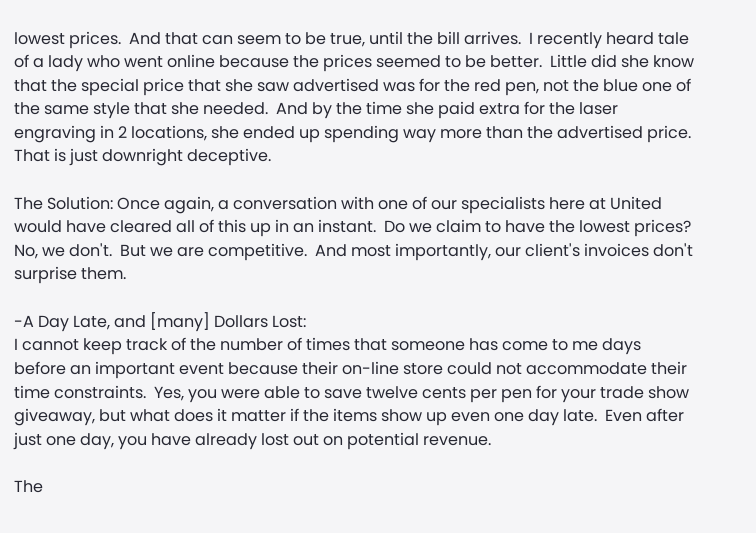lowest prices.  And that can seem to be true, until the bill arrives.  I recently heard tale of a lady who went online because the prices seemed to be better.  Little did she know that the special price that she saw advertised was for the red pen, not the blue one of the same style that she needed.  And by the time she paid extra for the laser engraving in 2 locations, she ended up spending way more than the advertised price.  That is just downright deceptive.

The Solution: Once again, a conversation with one of our specialists here at United would have cleared all of this up in an instant.  Do we claim to have the lowest prices?  No, we don't.  But we are competitive.  And most importantly, our client's invoices don't surprise them.

-A Day Late, and [many] Dollars Lost:
I cannot keep track of the number of times that someone has come to me days before an important event because their on-line store could not accommodate their time constraints.  Yes, you were able to save twelve cents per pen for your trade show giveaway, but what does it matter if the items show up even one day late.  Even after just one day, you have already lost out on potential revenue.

The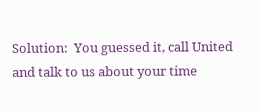Solution:  You guessed it, call United and talk to us about your time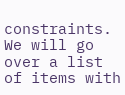constraints.  We will go over a list of items with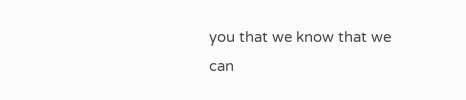you that we know that we can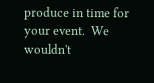produce in time for your event.  We wouldn't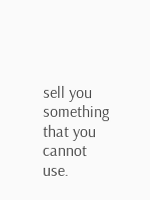sell you something that you cannot use.